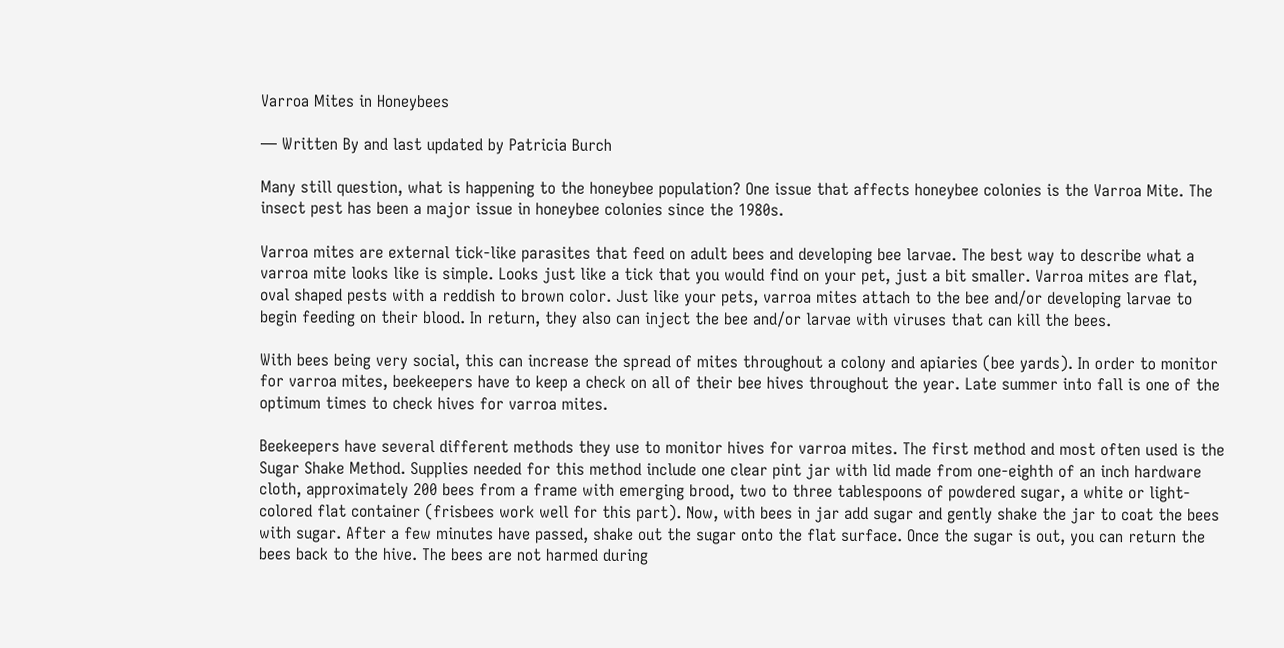Varroa Mites in Honeybees

— Written By and last updated by Patricia Burch

Many still question, what is happening to the honeybee population? One issue that affects honeybee colonies is the Varroa Mite. The insect pest has been a major issue in honeybee colonies since the 1980s.

Varroa mites are external tick-like parasites that feed on adult bees and developing bee larvae. The best way to describe what a varroa mite looks like is simple. Looks just like a tick that you would find on your pet, just a bit smaller. Varroa mites are flat, oval shaped pests with a reddish to brown color. Just like your pets, varroa mites attach to the bee and/or developing larvae to begin feeding on their blood. In return, they also can inject the bee and/or larvae with viruses that can kill the bees.

With bees being very social, this can increase the spread of mites throughout a colony and apiaries (bee yards). In order to monitor for varroa mites, beekeepers have to keep a check on all of their bee hives throughout the year. Late summer into fall is one of the optimum times to check hives for varroa mites.

Beekeepers have several different methods they use to monitor hives for varroa mites. The first method and most often used is the Sugar Shake Method. Supplies needed for this method include one clear pint jar with lid made from one-eighth of an inch hardware cloth, approximately 200 bees from a frame with emerging brood, two to three tablespoons of powdered sugar, a white or light-colored flat container (frisbees work well for this part). Now, with bees in jar add sugar and gently shake the jar to coat the bees with sugar. After a few minutes have passed, shake out the sugar onto the flat surface. Once the sugar is out, you can return the bees back to the hive. The bees are not harmed during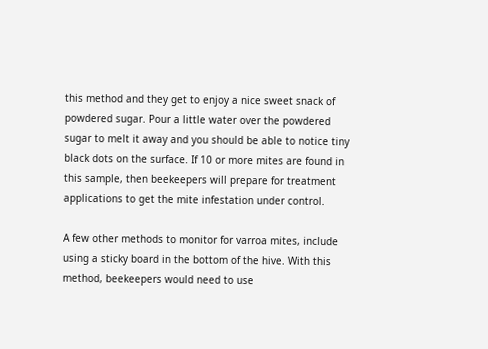this method and they get to enjoy a nice sweet snack of powdered sugar. Pour a little water over the powdered sugar to melt it away and you should be able to notice tiny black dots on the surface. If 10 or more mites are found in this sample, then beekeepers will prepare for treatment applications to get the mite infestation under control.

A few other methods to monitor for varroa mites, include using a sticky board in the bottom of the hive. With this method, beekeepers would need to use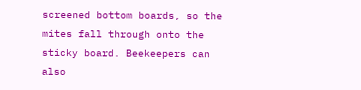screened bottom boards, so the mites fall through onto the sticky board. Beekeepers can also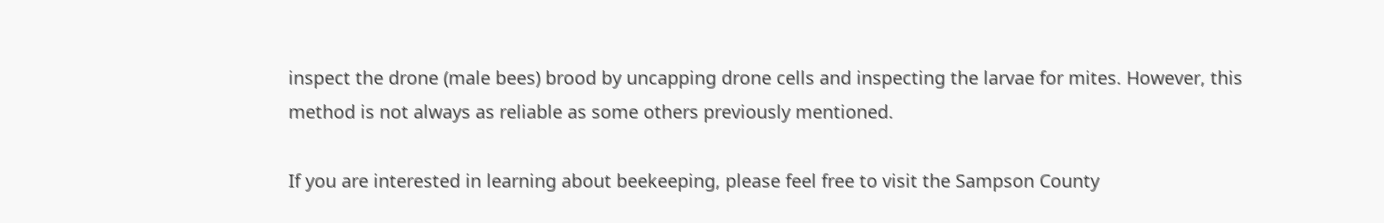inspect the drone (male bees) brood by uncapping drone cells and inspecting the larvae for mites. However, this method is not always as reliable as some others previously mentioned.

If you are interested in learning about beekeeping, please feel free to visit the Sampson County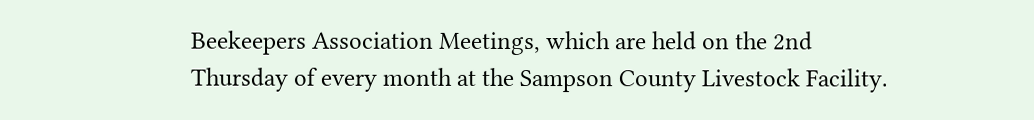Beekeepers Association Meetings, which are held on the 2nd Thursday of every month at the Sampson County Livestock Facility.